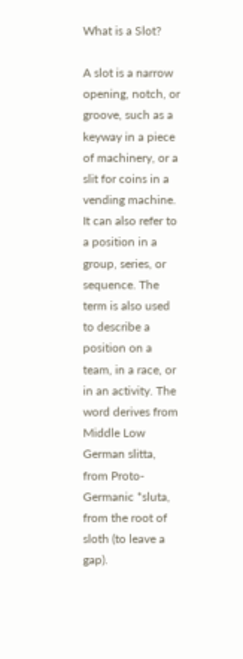What is a Slot?

A slot is a narrow opening, notch, or groove, such as a keyway in a piece of machinery, or a slit for coins in a vending machine. It can also refer to a position in a group, series, or sequence. The term is also used to describe a position on a team, in a race, or in an activity. The word derives from Middle Low German slitta, from Proto-Germanic *sluta, from the root of sloth (to leave a gap).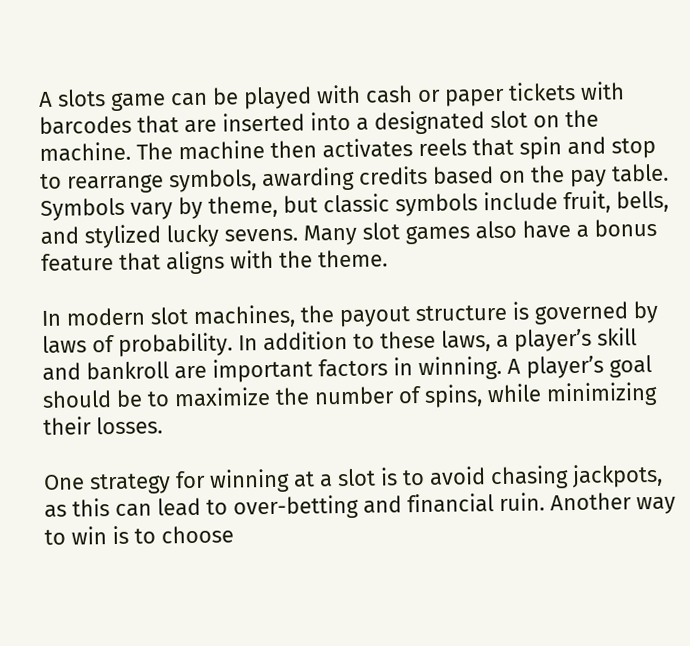A slots game can be played with cash or paper tickets with barcodes that are inserted into a designated slot on the machine. The machine then activates reels that spin and stop to rearrange symbols, awarding credits based on the pay table. Symbols vary by theme, but classic symbols include fruit, bells, and stylized lucky sevens. Many slot games also have a bonus feature that aligns with the theme.

In modern slot machines, the payout structure is governed by laws of probability. In addition to these laws, a player’s skill and bankroll are important factors in winning. A player’s goal should be to maximize the number of spins, while minimizing their losses.

One strategy for winning at a slot is to avoid chasing jackpots, as this can lead to over-betting and financial ruin. Another way to win is to choose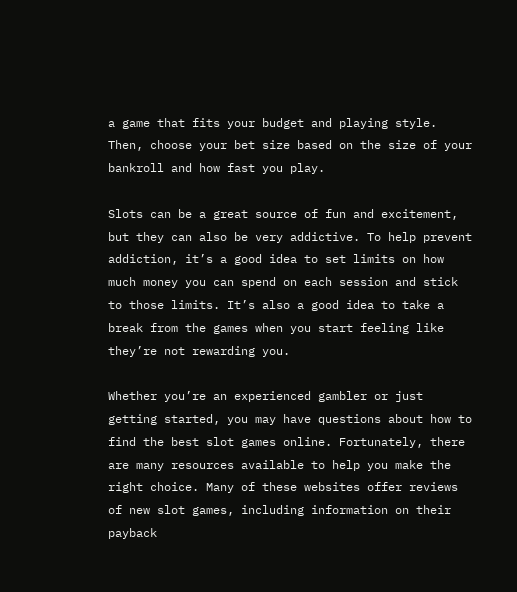a game that fits your budget and playing style. Then, choose your bet size based on the size of your bankroll and how fast you play.

Slots can be a great source of fun and excitement, but they can also be very addictive. To help prevent addiction, it’s a good idea to set limits on how much money you can spend on each session and stick to those limits. It’s also a good idea to take a break from the games when you start feeling like they’re not rewarding you.

Whether you’re an experienced gambler or just getting started, you may have questions about how to find the best slot games online. Fortunately, there are many resources available to help you make the right choice. Many of these websites offer reviews of new slot games, including information on their payback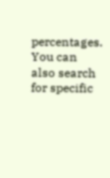percentages. You can also search for specific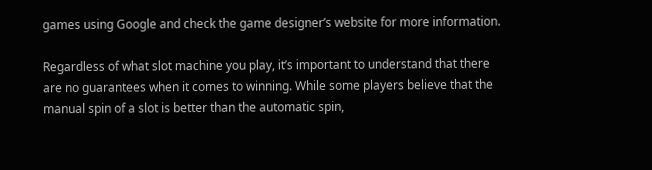games using Google and check the game designer’s website for more information.

Regardless of what slot machine you play, it’s important to understand that there are no guarantees when it comes to winning. While some players believe that the manual spin of a slot is better than the automatic spin,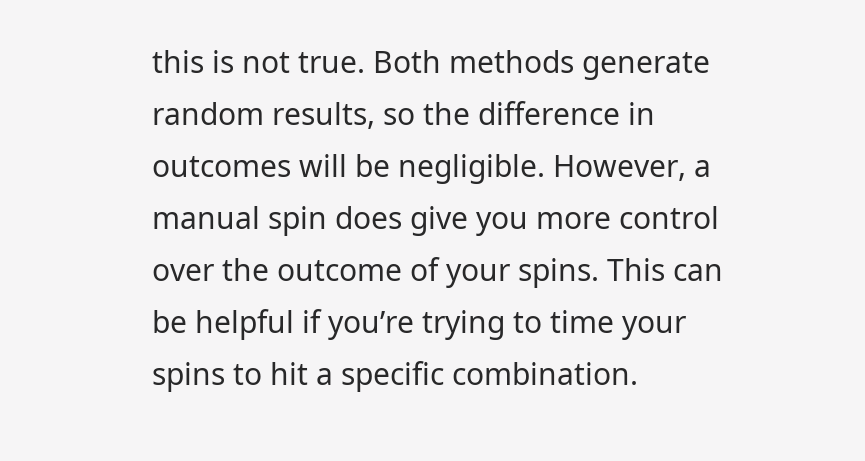this is not true. Both methods generate random results, so the difference in outcomes will be negligible. However, a manual spin does give you more control over the outcome of your spins. This can be helpful if you’re trying to time your spins to hit a specific combination.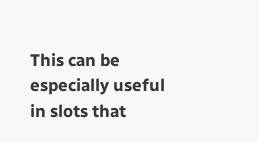This can be especially useful in slots that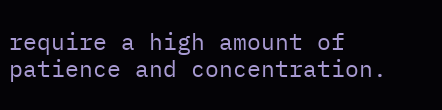require a high amount of patience and concentration.